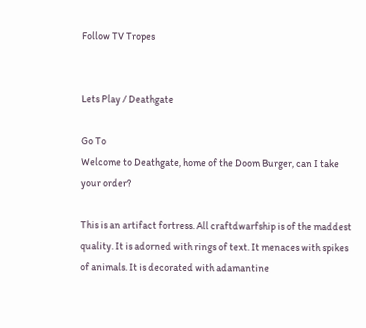Follow TV Tropes


Lets Play / Deathgate

Go To
Welcome to Deathgate, home of the Doom Burger, can I take your order?

This is an artifact fortress. All craftdwarfship is of the maddest quality. It is adorned with rings of text. It menaces with spikes of animals. It is decorated with adamantine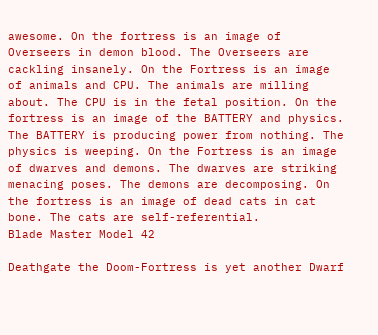awesome. On the fortress is an image of Overseers in demon blood. The Overseers are cackling insanely. On the Fortress is an image of animals and CPU. The animals are milling about. The CPU is in the fetal position. On the fortress is an image of the BATTERY and physics. The BATTERY is producing power from nothing. The physics is weeping. On the Fortress is an image of dwarves and demons. The dwarves are striking menacing poses. The demons are decomposing. On the fortress is an image of dead cats in cat bone. The cats are self-referential.
Blade Master Model 42

Deathgate the Doom-Fortress is yet another Dwarf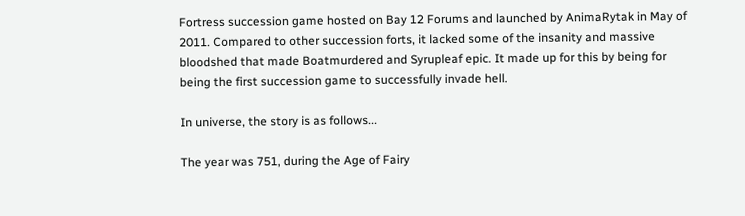Fortress succession game hosted on Bay 12 Forums and launched by AnimaRytak in May of 2011. Compared to other succession forts, it lacked some of the insanity and massive bloodshed that made Boatmurdered and Syrupleaf epic. It made up for this by being for being the first succession game to successfully invade hell.

In universe, the story is as follows...

The year was 751, during the Age of Fairy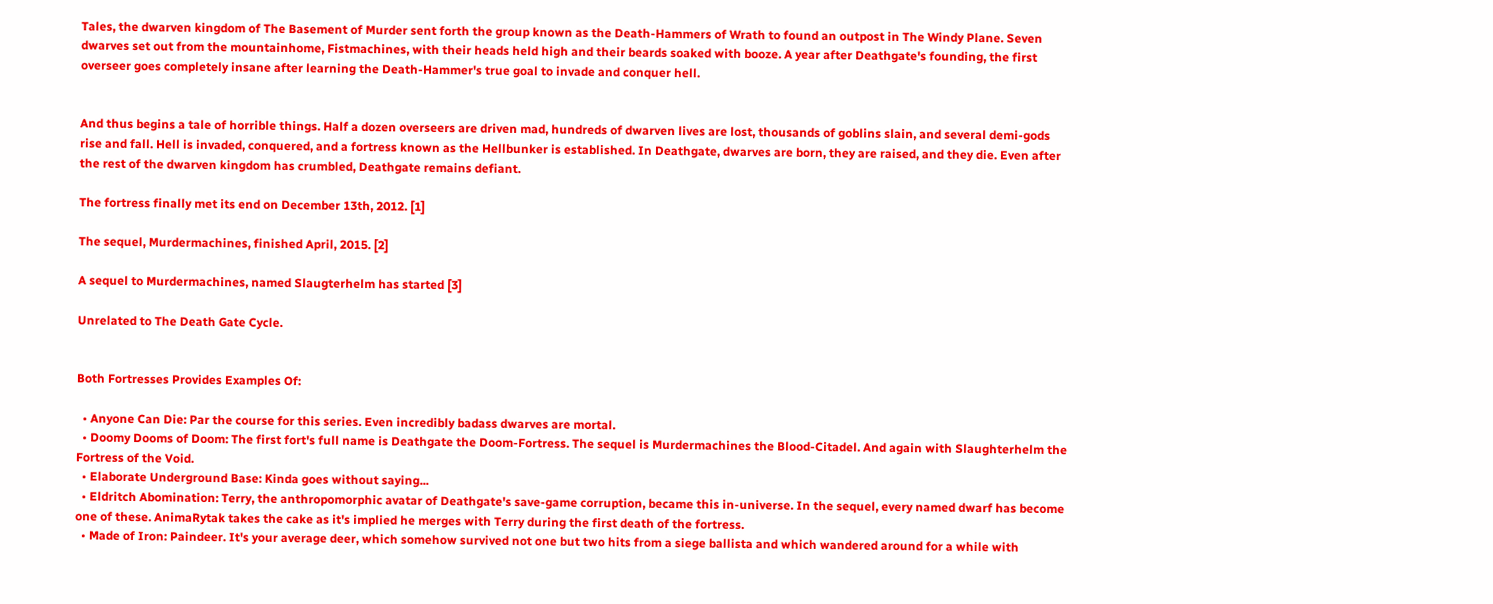Tales, the dwarven kingdom of The Basement of Murder sent forth the group known as the Death-Hammers of Wrath to found an outpost in The Windy Plane. Seven dwarves set out from the mountainhome, Fistmachines, with their heads held high and their beards soaked with booze. A year after Deathgate's founding, the first overseer goes completely insane after learning the Death-Hammer's true goal to invade and conquer hell.


And thus begins a tale of horrible things. Half a dozen overseers are driven mad, hundreds of dwarven lives are lost, thousands of goblins slain, and several demi-gods rise and fall. Hell is invaded, conquered, and a fortress known as the Hellbunker is established. In Deathgate, dwarves are born, they are raised, and they die. Even after the rest of the dwarven kingdom has crumbled, Deathgate remains defiant.

The fortress finally met its end on December 13th, 2012. [1]

The sequel, Murdermachines, finished April, 2015. [2]

A sequel to Murdermachines, named Slaugterhelm has started [3]

Unrelated to The Death Gate Cycle.


Both Fortresses Provides Examples Of:

  • Anyone Can Die: Par the course for this series. Even incredibly badass dwarves are mortal.
  • Doomy Dooms of Doom: The first fort's full name is Deathgate the Doom-Fortress. The sequel is Murdermachines the Blood-Citadel. And again with Slaughterhelm the Fortress of the Void.
  • Elaborate Underground Base: Kinda goes without saying...
  • Eldritch Abomination: Terry, the anthropomorphic avatar of Deathgate's save-game corruption, became this in-universe. In the sequel, every named dwarf has become one of these. AnimaRytak takes the cake as it's implied he merges with Terry during the first death of the fortress.
  • Made of Iron: Paindeer. It's your average deer, which somehow survived not one but two hits from a siege ballista and which wandered around for a while with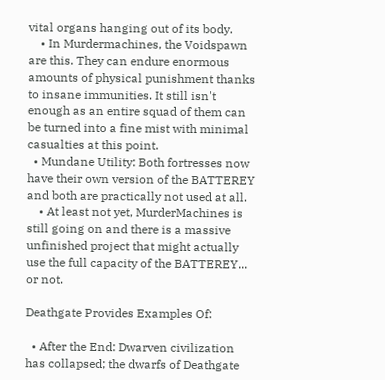vital organs hanging out of its body.
    • In Murdermachines, the Voidspawn are this. They can endure enormous amounts of physical punishment thanks to insane immunities. It still isn't enough as an entire squad of them can be turned into a fine mist with minimal casualties at this point.
  • Mundane Utility: Both fortresses now have their own version of the BATTEREY and both are practically not used at all.
    • At least not yet, MurderMachines is still going on and there is a massive unfinished project that might actually use the full capacity of the BATTEREY... or not.

Deathgate Provides Examples Of:

  • After the End: Dwarven civilization has collapsed; the dwarfs of Deathgate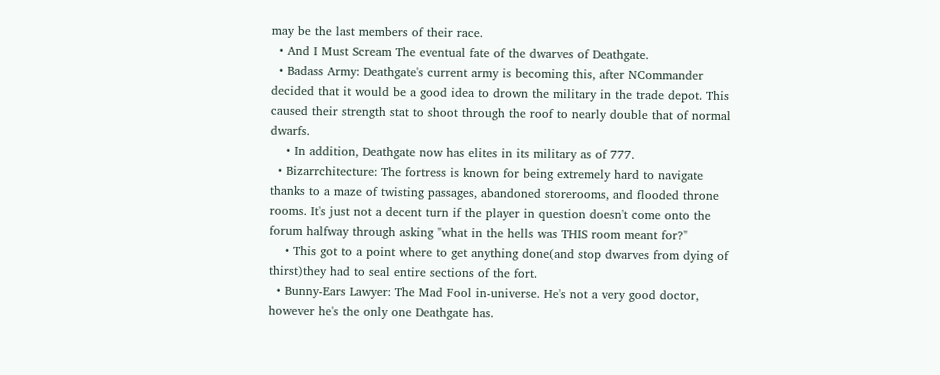may be the last members of their race.
  • And I Must Scream The eventual fate of the dwarves of Deathgate.
  • Badass Army: Deathgate's current army is becoming this, after NCommander decided that it would be a good idea to drown the military in the trade depot. This caused their strength stat to shoot through the roof to nearly double that of normal dwarfs.
    • In addition, Deathgate now has elites in its military as of 777.
  • Bizarrchitecture: The fortress is known for being extremely hard to navigate thanks to a maze of twisting passages, abandoned storerooms, and flooded throne rooms. It's just not a decent turn if the player in question doesn't come onto the forum halfway through asking "what in the hells was THIS room meant for?"
    • This got to a point where to get anything done(and stop dwarves from dying of thirst)they had to seal entire sections of the fort.
  • Bunny-Ears Lawyer: The Mad Fool in-universe. He's not a very good doctor, however he's the only one Deathgate has.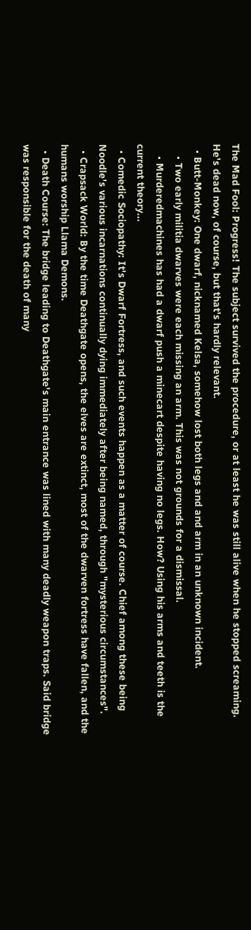The Mad Fool: Progress! The subject survived the procedure, or at least he was still alive when he stopped screaming. He's dead now, of course, but that's hardly relevant.
  • Butt-Monkey: One dwarf, nicknamed Kelsa, somehow lost both legs and and arm in an unknown incident.
    • Two early militia dwarves were each missing an arm. This was not grounds for a dismissal.
    • Murderedmachines has had a dwarf push a minecart despite having no legs. How? Using his arms and teeth is the current theory...
  • Comedic Sociopathy: It's Dwarf Fortress, and such events happen as a matter of course. Chief among these being Noodle's various incarnations continually dying immediately after being named, through "mysterious circumstances".
  • Crapsack World: By the time Deathgate opens, the elves are extinct, most of the dwarven fortress have fallen, and the humans worship Llama Demons.
  • Death Course: The bridge leading to Deathgate's main entrance was lined with many deadly weapon traps. Said bridge was responsible for the death of many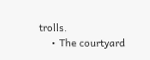trolls.
    • The courtyard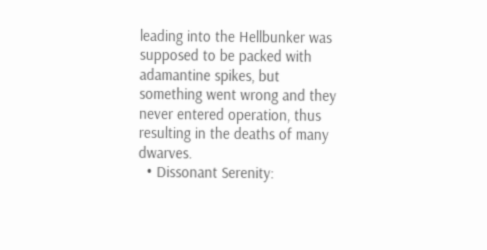leading into the Hellbunker was supposed to be packed with adamantine spikes, but something went wrong and they never entered operation, thus resulting in the deaths of many dwarves.
  • Dissonant Serenity: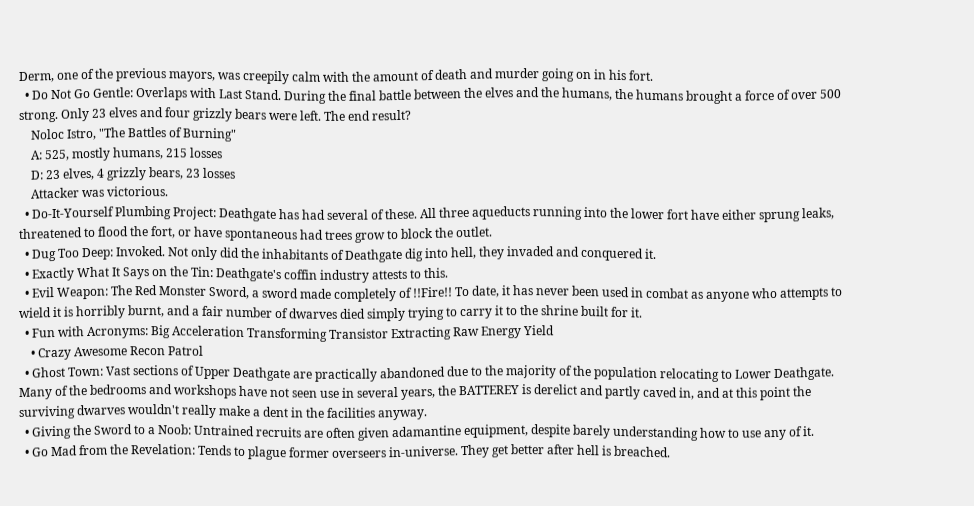Derm, one of the previous mayors, was creepily calm with the amount of death and murder going on in his fort.
  • Do Not Go Gentle: Overlaps with Last Stand. During the final battle between the elves and the humans, the humans brought a force of over 500 strong. Only 23 elves and four grizzly bears were left. The end result?
    Noloc Istro, "The Battles of Burning"
    A: 525, mostly humans, 215 losses
    D: 23 elves, 4 grizzly bears, 23 losses
    Attacker was victorious.
  • Do-It-Yourself Plumbing Project: Deathgate has had several of these. All three aqueducts running into the lower fort have either sprung leaks, threatened to flood the fort, or have spontaneous had trees grow to block the outlet.
  • Dug Too Deep: Invoked. Not only did the inhabitants of Deathgate dig into hell, they invaded and conquered it.
  • Exactly What It Says on the Tin: Deathgate's coffin industry attests to this.
  • Evil Weapon: The Red Monster Sword, a sword made completely of !!Fire!! To date, it has never been used in combat as anyone who attempts to wield it is horribly burnt, and a fair number of dwarves died simply trying to carry it to the shrine built for it.
  • Fun with Acronyms: Big Acceleration Transforming Transistor Extracting Raw Energy Yield
    • Crazy Awesome Recon Patrol
  • Ghost Town: Vast sections of Upper Deathgate are practically abandoned due to the majority of the population relocating to Lower Deathgate. Many of the bedrooms and workshops have not seen use in several years, the BATTEREY is derelict and partly caved in, and at this point the surviving dwarves wouldn't really make a dent in the facilities anyway.
  • Giving the Sword to a Noob: Untrained recruits are often given adamantine equipment, despite barely understanding how to use any of it.
  • Go Mad from the Revelation: Tends to plague former overseers in-universe. They get better after hell is breached.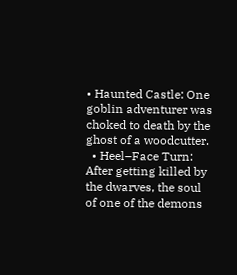• Haunted Castle: One goblin adventurer was choked to death by the ghost of a woodcutter.
  • Heel–Face Turn: After getting killed by the dwarves, the soul of one of the demons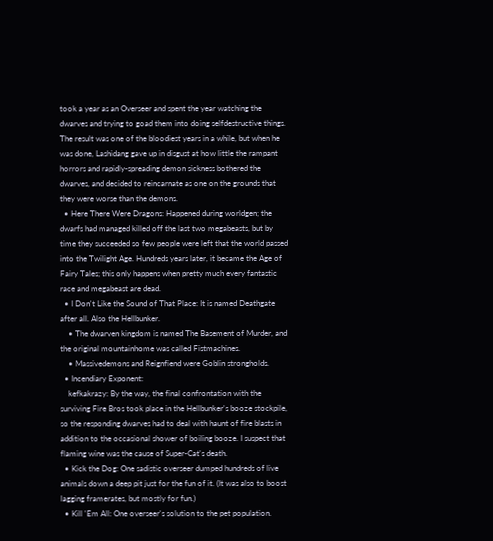took a year as an Overseer and spent the year watching the dwarves and trying to goad them into doing selfdestructive things. The result was one of the bloodiest years in a while, but when he was done, Lashidang gave up in disgust at how little the rampant horrors and rapidly-spreading demon sickness bothered the dwarves, and decided to reincarnate as one on the grounds that they were worse than the demons.
  • Here There Were Dragons: Happened during worldgen; the dwarfs had managed killed off the last two megabeasts, but by time they succeeded so few people were left that the world passed into the Twilight Age. Hundreds years later, it became the Age of Fairy Tales; this only happens when pretty much every fantastic race and megabeast are dead.
  • I Don't Like the Sound of That Place: It is named Deathgate after all. Also the Hellbunker.
    • The dwarven kingdom is named The Basement of Murder, and the original mountainhome was called Fistmachines.
    • Massivedemons and Reignfiend were Goblin strongholds.
  • Incendiary Exponent:
    kefkakrazy: By the way, the final confrontation with the surviving Fire Bros took place in the Hellbunker's booze stockpile, so the responding dwarves had to deal with haunt of fire blasts in addition to the occasional shower of boiling booze. I suspect that flaming wine was the cause of Super-Cat's death.
  • Kick the Dog: One sadistic overseer dumped hundreds of live animals down a deep pit just for the fun of it. (It was also to boost lagging framerates, but mostly for fun.)
  • Kill 'Em All: One overseer's solution to the pet population.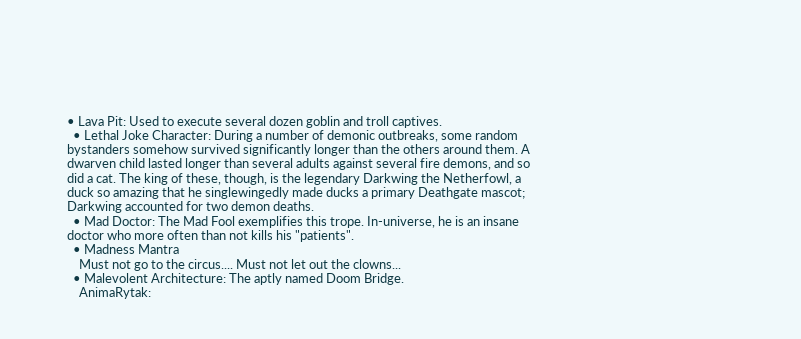• Lava Pit: Used to execute several dozen goblin and troll captives.
  • Lethal Joke Character: During a number of demonic outbreaks, some random bystanders somehow survived significantly longer than the others around them. A dwarven child lasted longer than several adults against several fire demons, and so did a cat. The king of these, though, is the legendary Darkwing the Netherfowl, a duck so amazing that he singlewingedly made ducks a primary Deathgate mascot; Darkwing accounted for two demon deaths.
  • Mad Doctor: The Mad Fool exemplifies this trope. In-universe, he is an insane doctor who more often than not kills his "patients".
  • Madness Mantra
    Must not go to the circus.... Must not let out the clowns...
  • Malevolent Architecture: The aptly named Doom Bridge.
    AnimaRytak: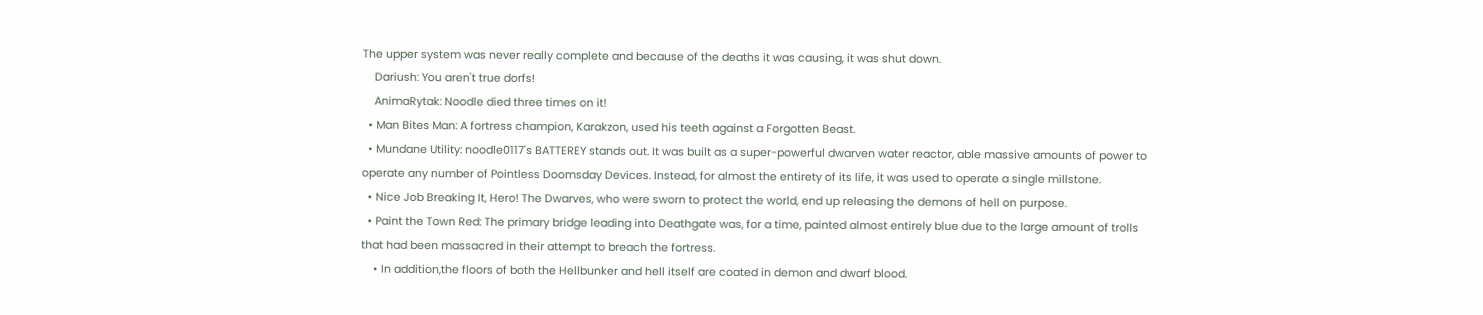The upper system was never really complete and because of the deaths it was causing, it was shut down.
    Dariush: You aren't true dorfs!
    AnimaRytak: Noodle died three times on it!
  • Man Bites Man: A fortress champion, Karakzon, used his teeth against a Forgotten Beast.
  • Mundane Utility: noodle0117's BATTEREY stands out. It was built as a super-powerful dwarven water reactor, able massive amounts of power to operate any number of Pointless Doomsday Devices. Instead, for almost the entirety of its life, it was used to operate a single millstone.
  • Nice Job Breaking It, Hero! The Dwarves, who were sworn to protect the world, end up releasing the demons of hell on purpose.
  • Paint the Town Red: The primary bridge leading into Deathgate was, for a time, painted almost entirely blue due to the large amount of trolls that had been massacred in their attempt to breach the fortress.
    • In addition,the floors of both the Hellbunker and hell itself are coated in demon and dwarf blood.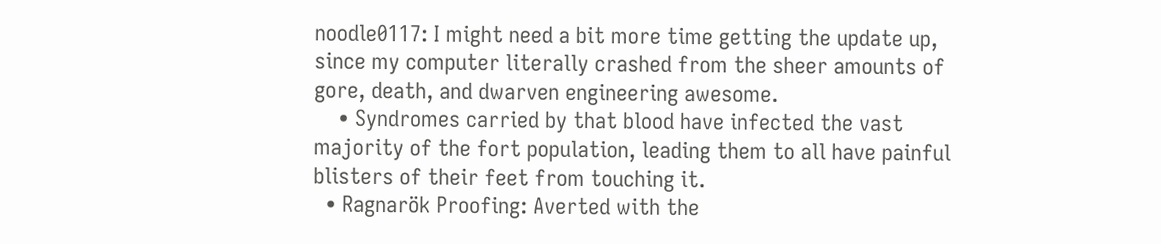noodle0117: I might need a bit more time getting the update up, since my computer literally crashed from the sheer amounts of gore, death, and dwarven engineering awesome.
    • Syndromes carried by that blood have infected the vast majority of the fort population, leading them to all have painful blisters of their feet from touching it.
  • Ragnarök Proofing: Averted with the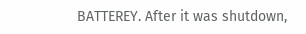BATTEREY. After it was shutdown,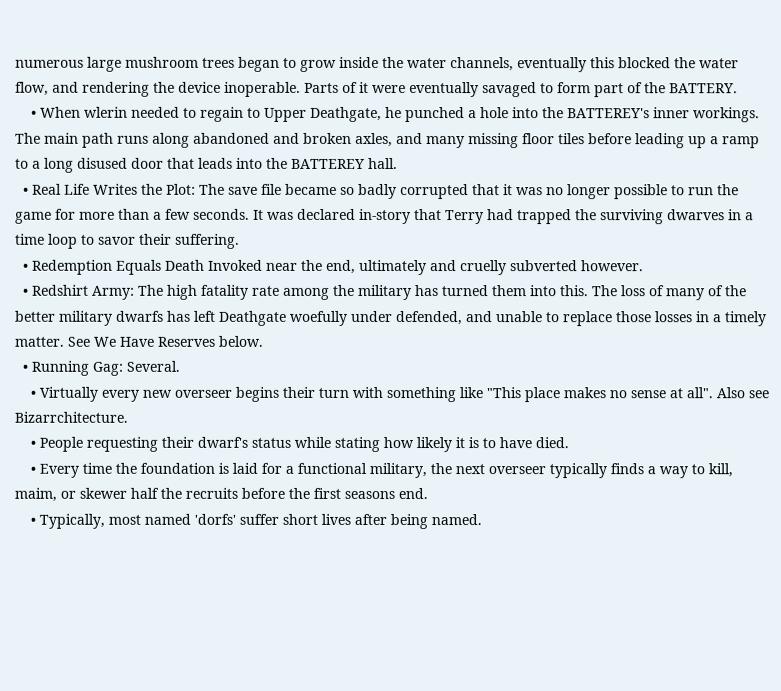numerous large mushroom trees began to grow inside the water channels, eventually this blocked the water flow, and rendering the device inoperable. Parts of it were eventually savaged to form part of the BATTERY.
    • When wlerin needed to regain to Upper Deathgate, he punched a hole into the BATTEREY's inner workings. The main path runs along abandoned and broken axles, and many missing floor tiles before leading up a ramp to a long disused door that leads into the BATTEREY hall.
  • Real Life Writes the Plot: The save file became so badly corrupted that it was no longer possible to run the game for more than a few seconds. It was declared in-story that Terry had trapped the surviving dwarves in a time loop to savor their suffering.
  • Redemption Equals Death Invoked near the end, ultimately and cruelly subverted however.
  • Redshirt Army: The high fatality rate among the military has turned them into this. The loss of many of the better military dwarfs has left Deathgate woefully under defended, and unable to replace those losses in a timely matter. See We Have Reserves below.
  • Running Gag: Several.
    • Virtually every new overseer begins their turn with something like "This place makes no sense at all". Also see Bizarrchitecture.
    • People requesting their dwarf's status while stating how likely it is to have died.
    • Every time the foundation is laid for a functional military, the next overseer typically finds a way to kill, maim, or skewer half the recruits before the first seasons end.
    • Typically, most named 'dorfs' suffer short lives after being named.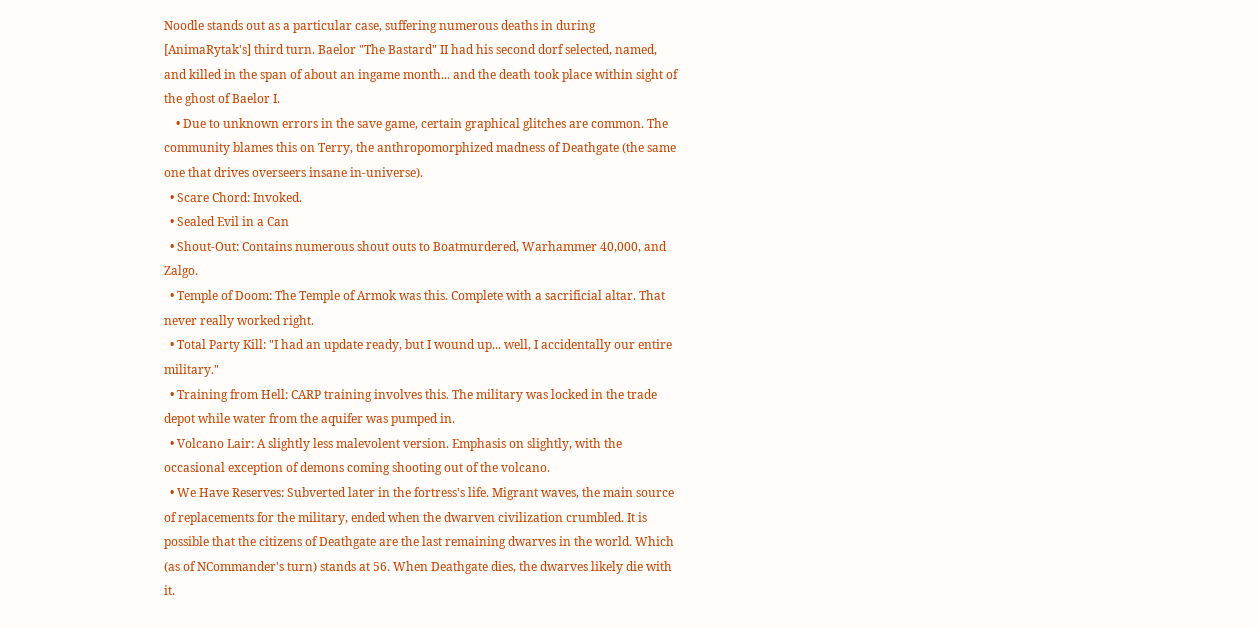Noodle stands out as a particular case, suffering numerous deaths in during [AnimaRytak's] third turn. Baelor "The Bastard" II had his second dorf selected, named, and killed in the span of about an ingame month... and the death took place within sight of the ghost of Baelor I.
    • Due to unknown errors in the save game, certain graphical glitches are common. The community blames this on Terry, the anthropomorphized madness of Deathgate (the same one that drives overseers insane in-universe).
  • Scare Chord: Invoked.
  • Sealed Evil in a Can
  • Shout-Out: Contains numerous shout outs to Boatmurdered, Warhammer 40,000, and Zalgo.
  • Temple of Doom: The Temple of Armok was this. Complete with a sacrificial altar. That never really worked right.
  • Total Party Kill: "I had an update ready, but I wound up... well, I accidentally our entire military."
  • Training from Hell: CARP training involves this. The military was locked in the trade depot while water from the aquifer was pumped in.
  • Volcano Lair: A slightly less malevolent version. Emphasis on slightly, with the occasional exception of demons coming shooting out of the volcano.
  • We Have Reserves: Subverted later in the fortress's life. Migrant waves, the main source of replacements for the military, ended when the dwarven civilization crumbled. It is possible that the citizens of Deathgate are the last remaining dwarves in the world. Which (as of NCommander's turn) stands at 56. When Deathgate dies, the dwarves likely die with it.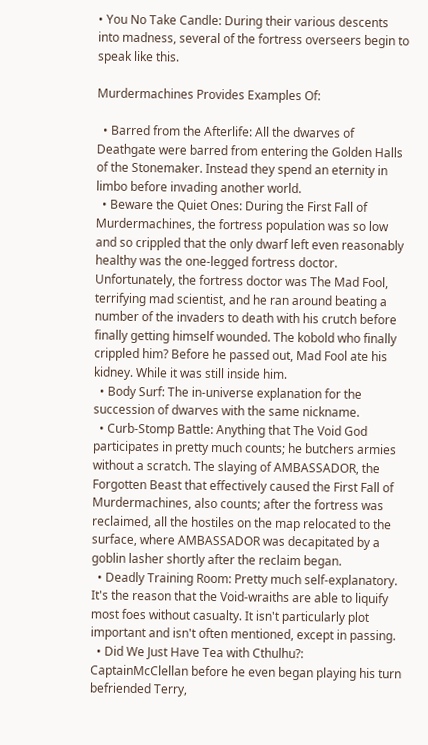• You No Take Candle: During their various descents into madness, several of the fortress overseers begin to speak like this.

Murdermachines Provides Examples Of:

  • Barred from the Afterlife: All the dwarves of Deathgate were barred from entering the Golden Halls of the Stonemaker. Instead they spend an eternity in limbo before invading another world.
  • Beware the Quiet Ones: During the First Fall of Murdermachines, the fortress population was so low and so crippled that the only dwarf left even reasonably healthy was the one-legged fortress doctor. Unfortunately, the fortress doctor was The Mad Fool, terrifying mad scientist, and he ran around beating a number of the invaders to death with his crutch before finally getting himself wounded. The kobold who finally crippled him? Before he passed out, Mad Fool ate his kidney. While it was still inside him.
  • Body Surf: The in-universe explanation for the succession of dwarves with the same nickname.
  • Curb-Stomp Battle: Anything that The Void God participates in pretty much counts; he butchers armies without a scratch. The slaying of AMBASSADOR, the Forgotten Beast that effectively caused the First Fall of Murdermachines, also counts; after the fortress was reclaimed, all the hostiles on the map relocated to the surface, where AMBASSADOR was decapitated by a goblin lasher shortly after the reclaim began.
  • Deadly Training Room: Pretty much self-explanatory. It's the reason that the Void-wraiths are able to liquify most foes without casualty. It isn't particularly plot important and isn't often mentioned, except in passing.
  • Did We Just Have Tea with Cthulhu?: CaptainMcClellan before he even began playing his turn befriended Terry,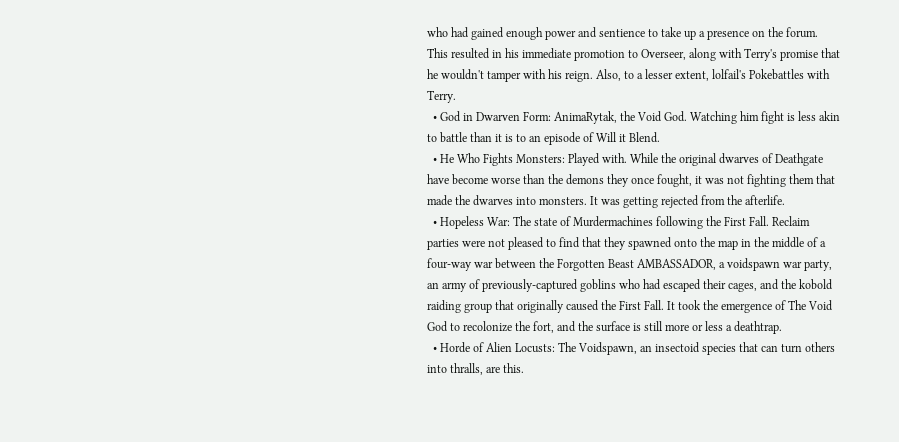who had gained enough power and sentience to take up a presence on the forum. This resulted in his immediate promotion to Overseer, along with Terry's promise that he wouldn't tamper with his reign. Also, to a lesser extent, lolfail's Pokebattles with Terry.
  • God in Dwarven Form: AnimaRytak, the Void God. Watching him fight is less akin to battle than it is to an episode of Will it Blend.
  • He Who Fights Monsters: Played with. While the original dwarves of Deathgate have become worse than the demons they once fought, it was not fighting them that made the dwarves into monsters. It was getting rejected from the afterlife.
  • Hopeless War: The state of Murdermachines following the First Fall. Reclaim parties were not pleased to find that they spawned onto the map in the middle of a four-way war between the Forgotten Beast AMBASSADOR, a voidspawn war party, an army of previously-captured goblins who had escaped their cages, and the kobold raiding group that originally caused the First Fall. It took the emergence of The Void God to recolonize the fort, and the surface is still more or less a deathtrap.
  • Horde of Alien Locusts: The Voidspawn, an insectoid species that can turn others into thralls, are this.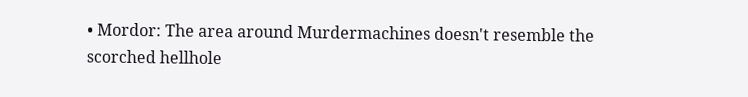• Mordor: The area around Murdermachines doesn't resemble the scorched hellhole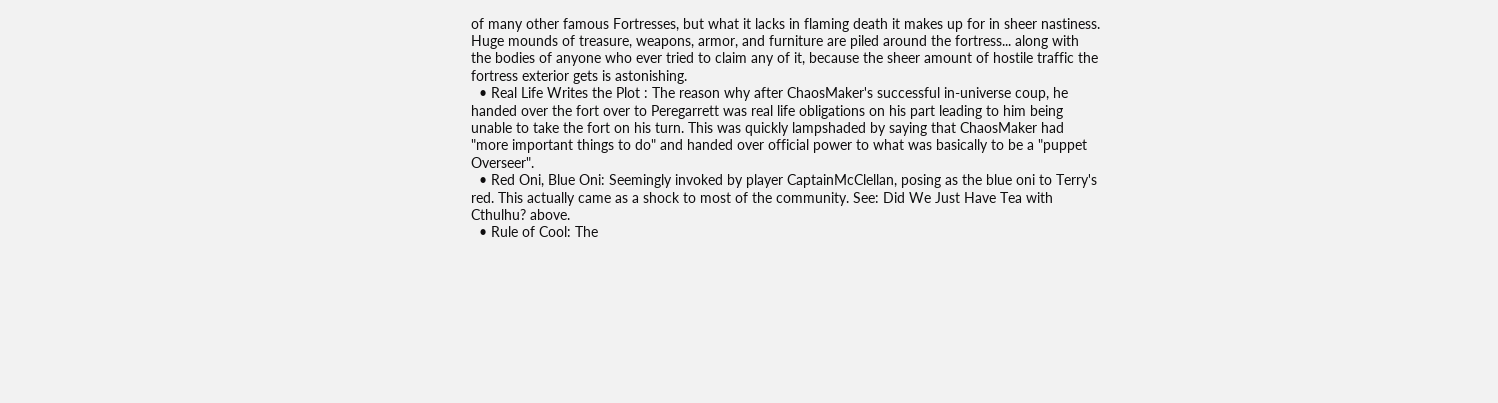of many other famous Fortresses, but what it lacks in flaming death it makes up for in sheer nastiness. Huge mounds of treasure, weapons, armor, and furniture are piled around the fortress... along with the bodies of anyone who ever tried to claim any of it, because the sheer amount of hostile traffic the fortress exterior gets is astonishing.
  • Real Life Writes the Plot : The reason why after ChaosMaker's successful in-universe coup, he handed over the fort over to Peregarrett was real life obligations on his part leading to him being unable to take the fort on his turn. This was quickly lampshaded by saying that ChaosMaker had "more important things to do" and handed over official power to what was basically to be a "puppet Overseer".
  • Red Oni, Blue Oni: Seemingly invoked by player CaptainMcClellan, posing as the blue oni to Terry's red. This actually came as a shock to most of the community. See: Did We Just Have Tea with Cthulhu? above.
  • Rule of Cool: The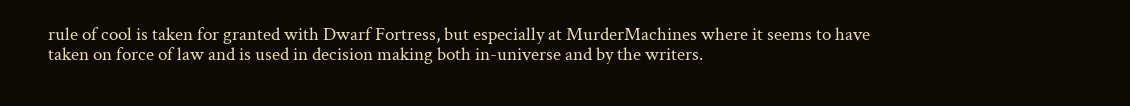rule of cool is taken for granted with Dwarf Fortress, but especially at MurderMachines where it seems to have taken on force of law and is used in decision making both in-universe and by the writers.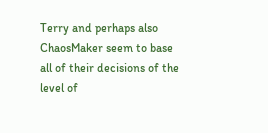Terry and perhaps also ChaosMaker seem to base all of their decisions of the level of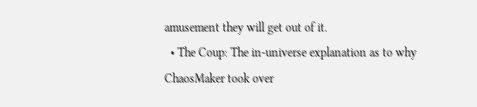amusement they will get out of it.
  • The Coup: The in-universe explanation as to why ChaosMaker took over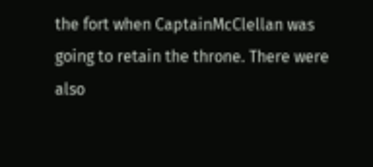the fort when CaptainMcClellan was going to retain the throne. There were also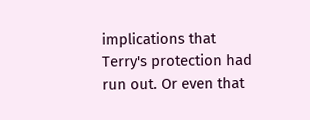implications that Terry's protection had run out. Or even that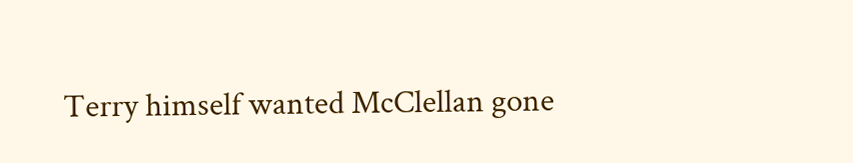Terry himself wanted McClellan gone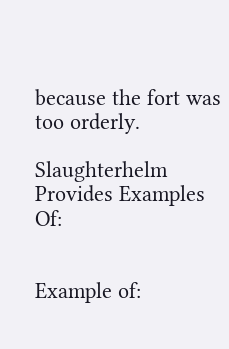because the fort was too orderly.

Slaughterhelm Provides Examples Of:


Example of: